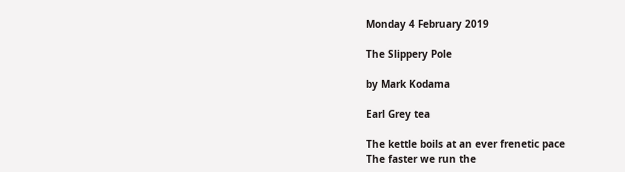Monday 4 February 2019

The Slippery Pole

by Mark Kodama

Earl Grey tea

The kettle boils at an ever frenetic pace
The faster we run the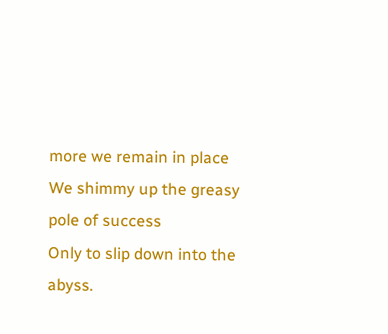more we remain in place
We shimmy up the greasy pole of success
Only to slip down into the abyss.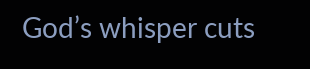God’s whisper cuts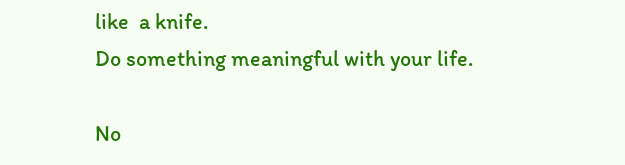like  a knife.
Do something meaningful with your life.

No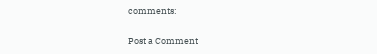comments:

Post a Comment